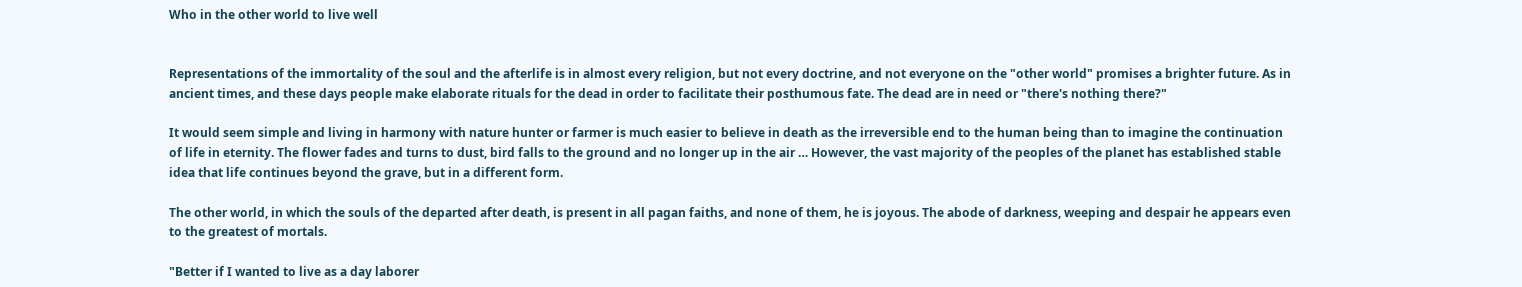Who in the other world to live well


Representations of the immortality of the soul and the afterlife is in almost every religion, but not every doctrine, and not everyone on the "other world" promises a brighter future. As in ancient times, and these days people make elaborate rituals for the dead in order to facilitate their posthumous fate. The dead are in need or "there's nothing there?"

It would seem simple and living in harmony with nature hunter or farmer is much easier to believe in death as the irreversible end to the human being than to imagine the continuation of life in eternity. The flower fades and turns to dust, bird falls to the ground and no longer up in the air … However, the vast majority of the peoples of the planet has established stable idea that life continues beyond the grave, but in a different form.

The other world, in which the souls of the departed after death, is present in all pagan faiths, and none of them, he is joyous. The abode of darkness, weeping and despair he appears even to the greatest of mortals.

"Better if I wanted to live as a day laborer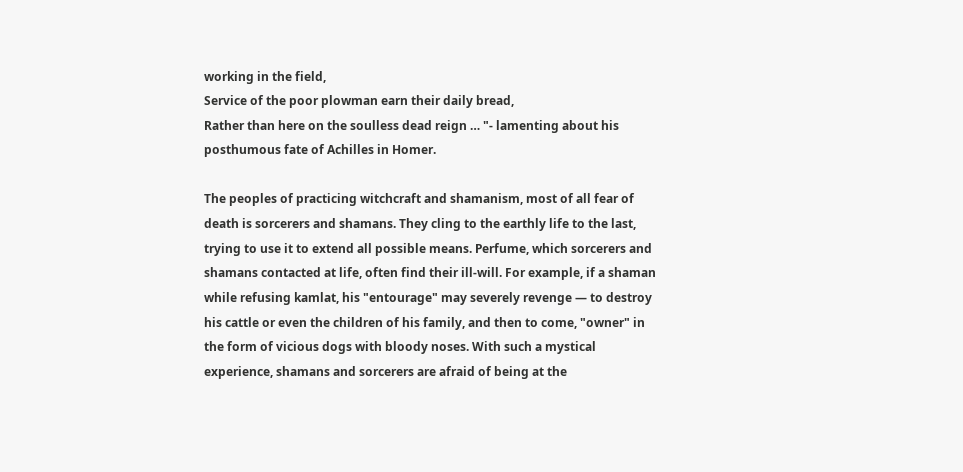working in the field,
Service of the poor plowman earn their daily bread,
Rather than here on the soulless dead reign … "- lamenting about his posthumous fate of Achilles in Homer.

The peoples of practicing witchcraft and shamanism, most of all fear of death is sorcerers and shamans. They cling to the earthly life to the last, trying to use it to extend all possible means. Perfume, which sorcerers and shamans contacted at life, often find their ill-will. For example, if a shaman while refusing kamlat, his "entourage" may severely revenge — to destroy his cattle or even the children of his family, and then to come, "owner" in the form of vicious dogs with bloody noses. With such a mystical experience, shamans and sorcerers are afraid of being at the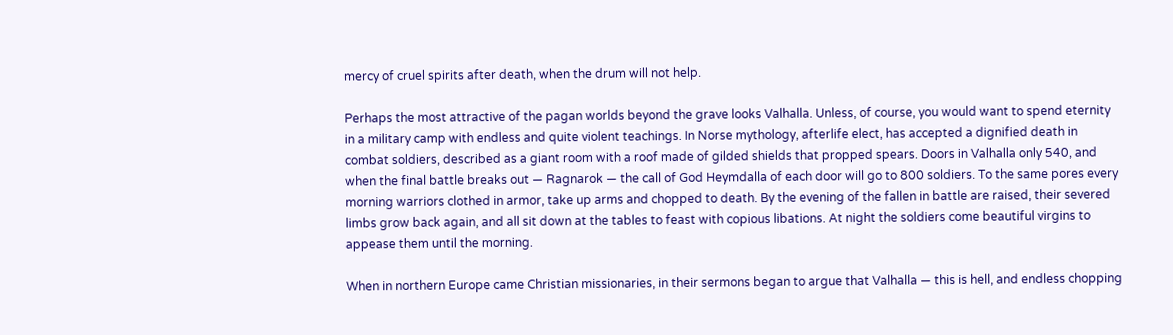mercy of cruel spirits after death, when the drum will not help.

Perhaps the most attractive of the pagan worlds beyond the grave looks Valhalla. Unless, of course, you would want to spend eternity in a military camp with endless and quite violent teachings. In Norse mythology, afterlife elect, has accepted a dignified death in combat soldiers, described as a giant room with a roof made of gilded shields that propped spears. Doors in Valhalla only 540, and when the final battle breaks out — Ragnarok — the call of God Heymdalla of each door will go to 800 soldiers. To the same pores every morning warriors clothed in armor, take up arms and chopped to death. By the evening of the fallen in battle are raised, their severed limbs grow back again, and all sit down at the tables to feast with copious libations. At night the soldiers come beautiful virgins to appease them until the morning.

When in northern Europe came Christian missionaries, in their sermons began to argue that Valhalla — this is hell, and endless chopping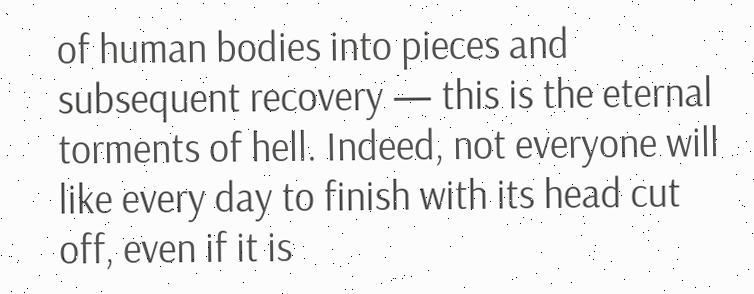of human bodies into pieces and subsequent recovery — this is the eternal torments of hell. Indeed, not everyone will like every day to finish with its head cut off, even if it is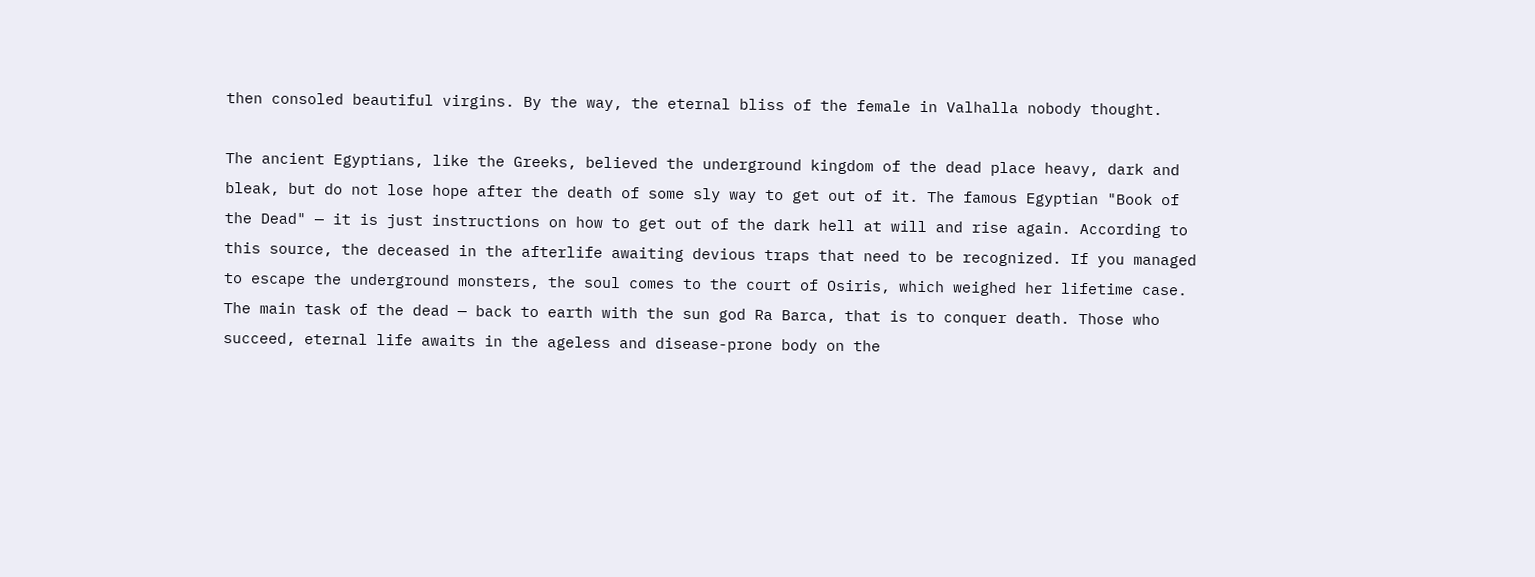then consoled beautiful virgins. By the way, the eternal bliss of the female in Valhalla nobody thought.

The ancient Egyptians, like the Greeks, believed the underground kingdom of the dead place heavy, dark and bleak, but do not lose hope after the death of some sly way to get out of it. The famous Egyptian "Book of the Dead" — it is just instructions on how to get out of the dark hell at will and rise again. According to this source, the deceased in the afterlife awaiting devious traps that need to be recognized. If you managed to escape the underground monsters, the soul comes to the court of Osiris, which weighed her lifetime case. The main task of the dead — back to earth with the sun god Ra Barca, that is to conquer death. Those who succeed, eternal life awaits in the ageless and disease-prone body on the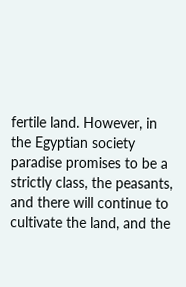fertile land. However, in the Egyptian society paradise promises to be a strictly class, the peasants, and there will continue to cultivate the land, and the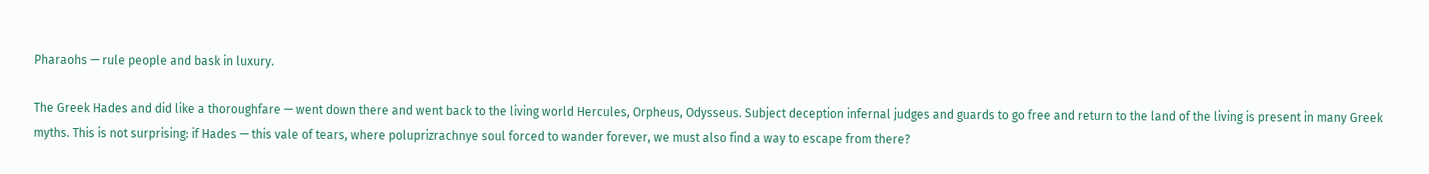Pharaohs — rule people and bask in luxury.

The Greek Hades and did like a thoroughfare — went down there and went back to the living world Hercules, Orpheus, Odysseus. Subject deception infernal judges and guards to go free and return to the land of the living is present in many Greek myths. This is not surprising: if Hades — this vale of tears, where poluprizrachnye soul forced to wander forever, we must also find a way to escape from there?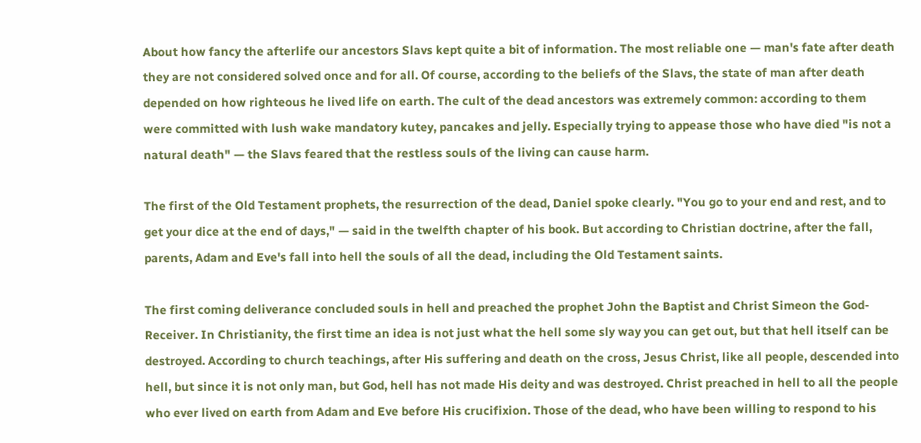About how fancy the afterlife our ancestors Slavs kept quite a bit of information. The most reliable one — man's fate after death they are not considered solved once and for all. Of course, according to the beliefs of the Slavs, the state of man after death depended on how righteous he lived life on earth. The cult of the dead ancestors was extremely common: according to them were committed with lush wake mandatory kutey, pancakes and jelly. Especially trying to appease those who have died "is not a natural death" — the Slavs feared that the restless souls of the living can cause harm.

The first of the Old Testament prophets, the resurrection of the dead, Daniel spoke clearly. "You go to your end and rest, and to get your dice at the end of days," — said in the twelfth chapter of his book. But according to Christian doctrine, after the fall, parents, Adam and Eve's fall into hell the souls of all the dead, including the Old Testament saints.

The first coming deliverance concluded souls in hell and preached the prophet John the Baptist and Christ Simeon the God-Receiver. In Christianity, the first time an idea is not just what the hell some sly way you can get out, but that hell itself can be destroyed. According to church teachings, after His suffering and death on the cross, Jesus Christ, like all people, descended into hell, but since it is not only man, but God, hell has not made His deity and was destroyed. Christ preached in hell to all the people who ever lived on earth from Adam and Eve before His crucifixion. Those of the dead, who have been willing to respond to his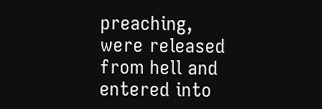preaching, were released from hell and entered into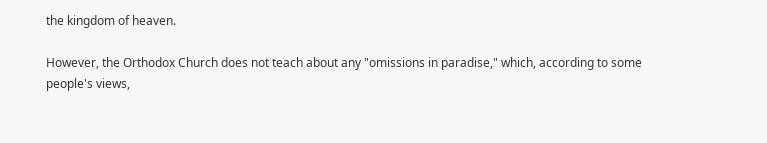the kingdom of heaven.

However, the Orthodox Church does not teach about any "omissions in paradise," which, according to some people's views,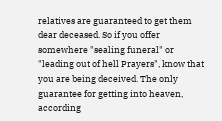relatives are guaranteed to get them dear deceased. So if you offer somewhere "sealing funeral" or "leading out of hell Prayers", know that you are being deceived. The only guarantee for getting into heaven, according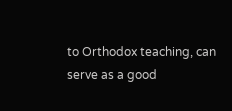to Orthodox teaching, can serve as a good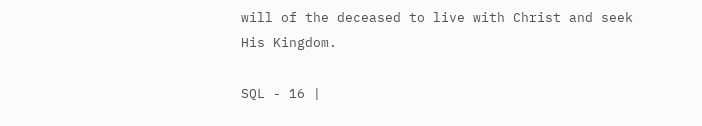will of the deceased to live with Christ and seek His Kingdom.

SQL - 16 |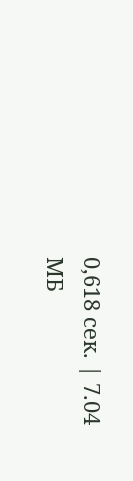0,618 сек. | 7.04 МБ